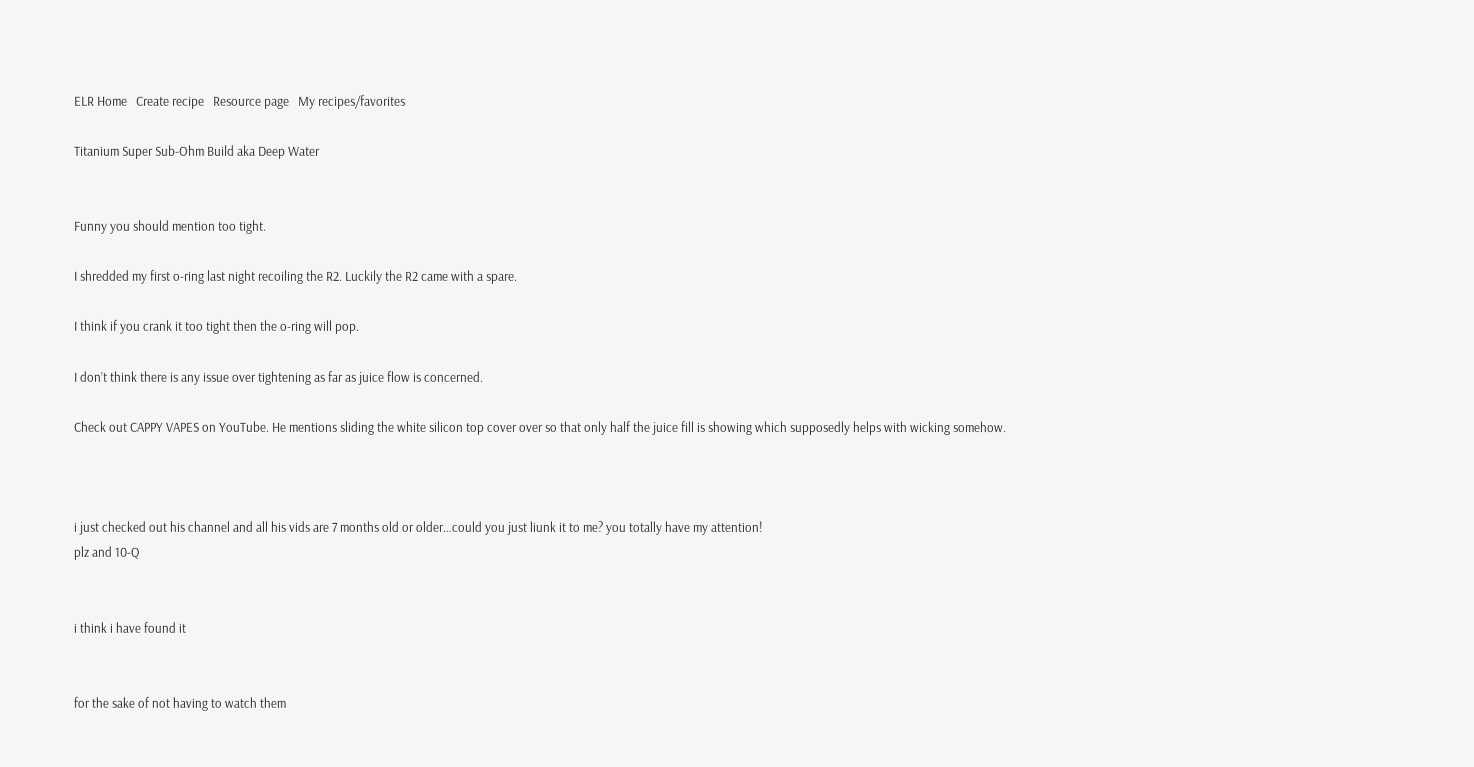ELR Home   Create recipe   Resource page   My recipes/favorites

Titanium Super Sub-Ohm Build aka Deep Water


Funny you should mention too tight.

I shredded my first o-ring last night recoiling the R2. Luckily the R2 came with a spare.

I think if you crank it too tight then the o-ring will pop.

I don’t think there is any issue over tightening as far as juice flow is concerned.

Check out CAPPY VAPES on YouTube. He mentions sliding the white silicon top cover over so that only half the juice fill is showing which supposedly helps with wicking somehow.



i just checked out his channel and all his vids are 7 months old or older…could you just liunk it to me? you totally have my attention!
plz and 10-Q


i think i have found it


for the sake of not having to watch them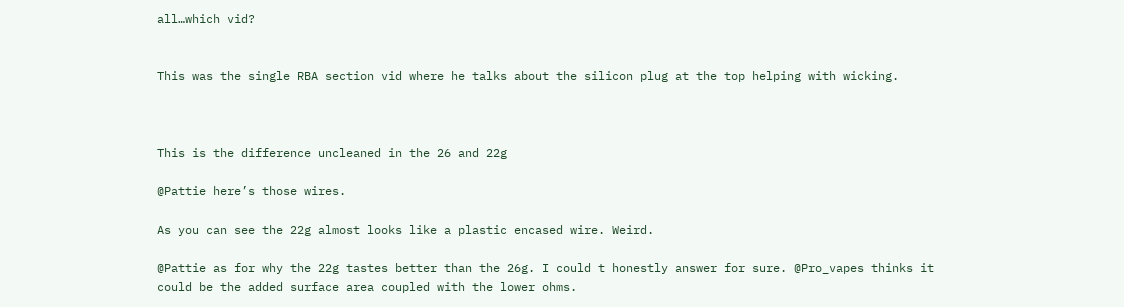all…which vid?


This was the single RBA section vid where he talks about the silicon plug at the top helping with wicking.



This is the difference uncleaned in the 26 and 22g

@Pattie here’s those wires.

As you can see the 22g almost looks like a plastic encased wire. Weird.

@Pattie as for why the 22g tastes better than the 26g. I could t honestly answer for sure. @Pro_vapes thinks it could be the added surface area coupled with the lower ohms.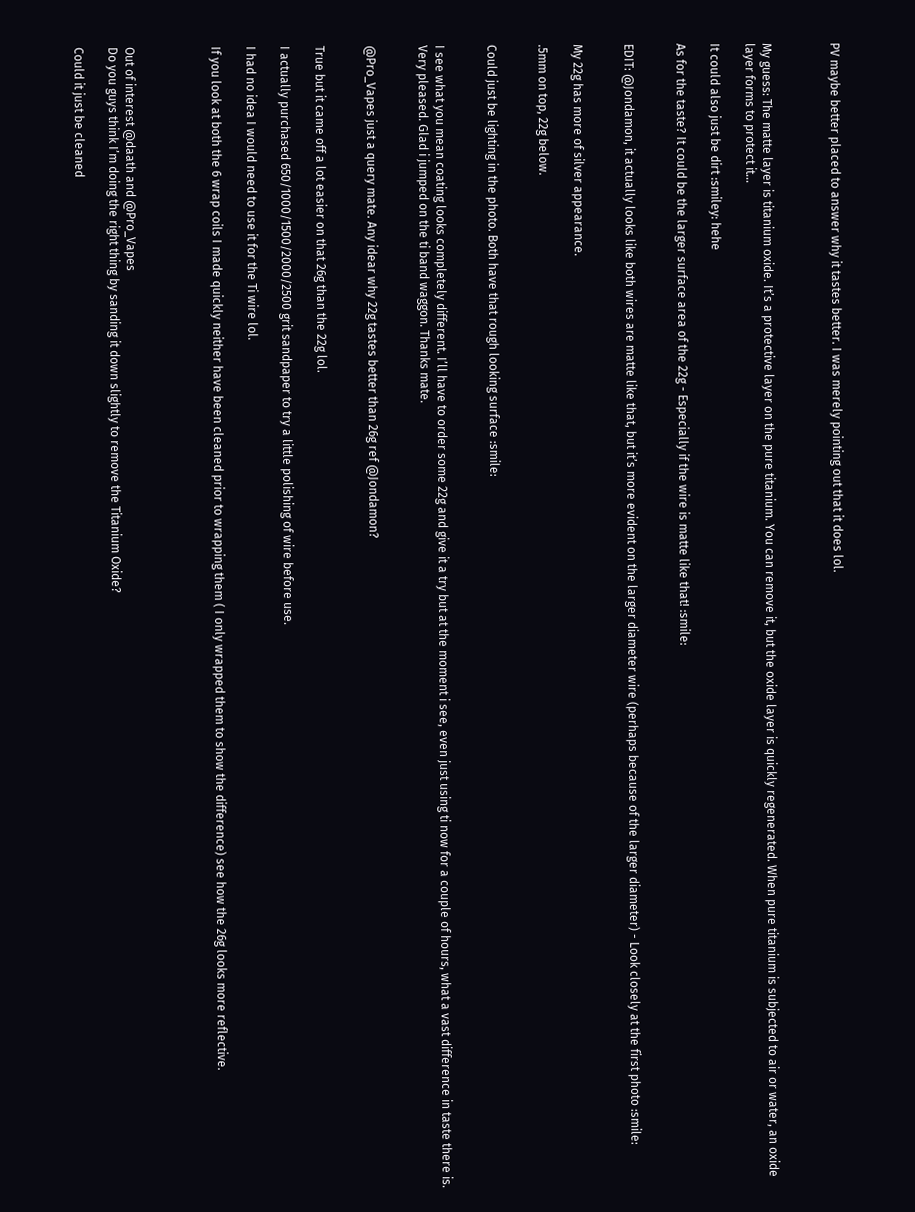PV maybe better placed to answer why it tastes better. I was merely pointing out that it does lol.



My guess: The matte layer is titanium oxide. It’s a protective layer on the pure titanium. You can remove it, but the oxide layer is quickly regenerated. When pure titanium is subjected to air or water, an oxide layer forms to protect it…

It could also just be dirt :smiley: hehe

As for the taste? It could be the larger surface area of the 22g - Especially if the wire is matte like that! :smile:


EDIT: @Jondamon, it actually looks like both wires are matte like that, but it’s more evident on the larger diameter wire (perhaps because of the larger diameter) - Look closely at the first photo :smile:


My 22g has more of silver appearance.

.5mm on top, 22g below.


Could just be lighting in the photo. Both have that rough looking surface :smile:


I see what you mean coating looks completely different. I’ll have to order some 22g and give it a try but at the moment i see, even just using ti now for a couple of hours, what a vast difference in taste there is. Very pleased. Glad i jumped on the ti band waggon. Thanks mate.


@Pro_Vapes just a query mate. Any idear why 22g tastes better than 26g ref @Jondamon?


True but it came off a lot easier on that 26g than the 22g lol.

I actually purchased 650/1000/1500/2000/2500 grit sandpaper to try a little polishing of wire before use.

I had no idea I would need to use it for the Ti wire lol.

If you look at both the 6 wrap coils I made quickly neither have been cleaned prior to wrapping them ( I only wrapped them to show the difference) see how the 26g looks more reflective.




Out of interest @daath and @Pro_Vapes
Do you guys think I’m doing the right thing by sanding it down slightly to remove the Titanium Oxide?

Could it just be cleaned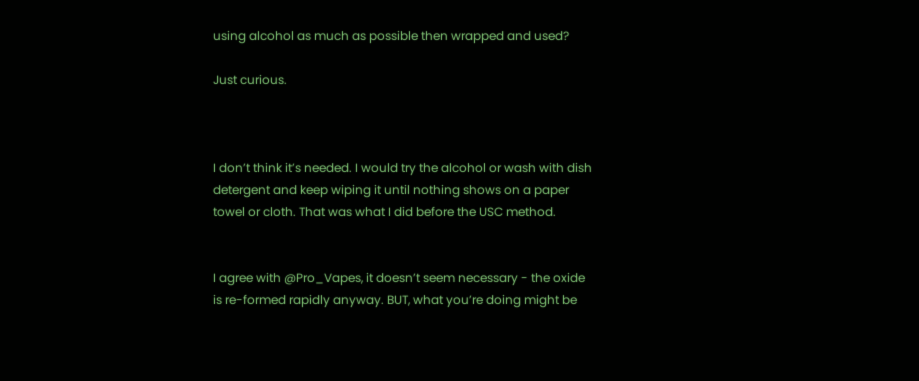using alcohol as much as possible then wrapped and used?

Just curious.



I don’t think it’s needed. I would try the alcohol or wash with dish detergent and keep wiping it until nothing shows on a paper towel or cloth. That was what I did before the USC method.


I agree with @Pro_Vapes, it doesn’t seem necessary - the oxide is re-formed rapidly anyway. BUT, what you’re doing might be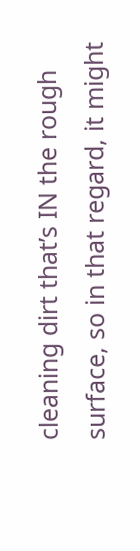cleaning dirt that’s IN the rough surface, so in that regard, it might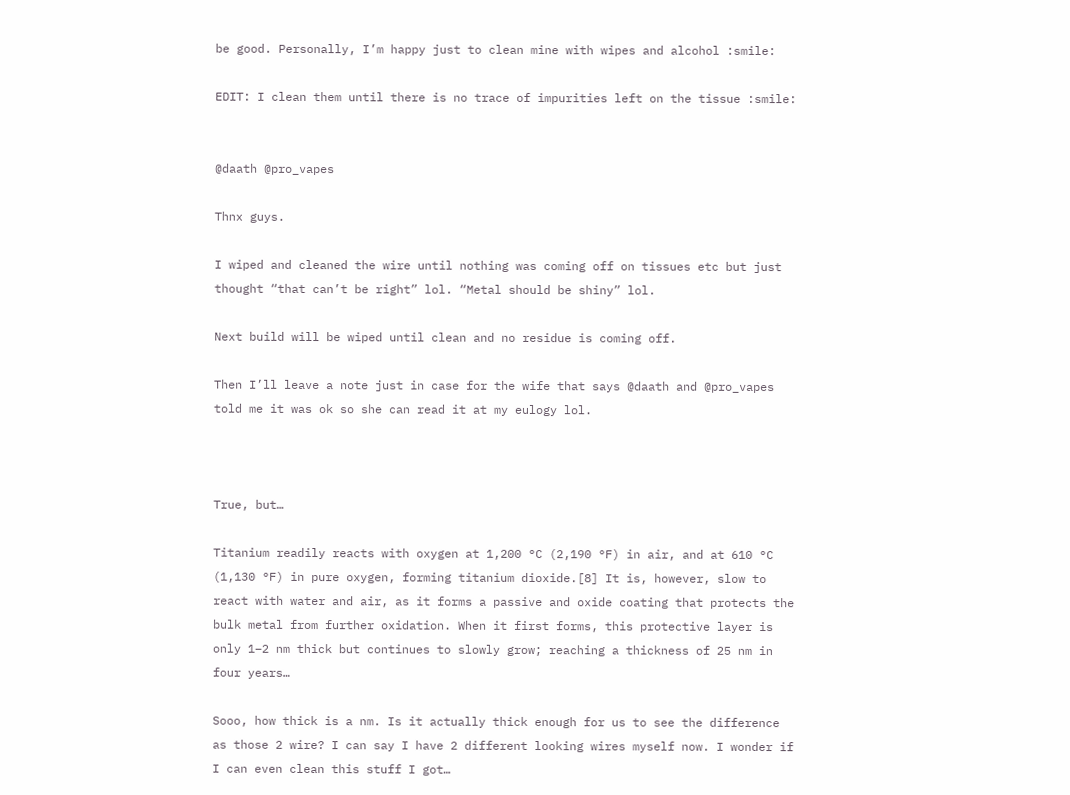be good. Personally, I’m happy just to clean mine with wipes and alcohol :smile:

EDIT: I clean them until there is no trace of impurities left on the tissue :smile:


@daath @pro_vapes

Thnx guys.

I wiped and cleaned the wire until nothing was coming off on tissues etc but just thought “that can’t be right” lol. “Metal should be shiny” lol.

Next build will be wiped until clean and no residue is coming off.

Then I’ll leave a note just in case for the wife that says @daath and @pro_vapes told me it was ok so she can read it at my eulogy lol.



True, but…

Titanium readily reacts with oxygen at 1,200 °C (2,190 °F) in air, and at 610 °C (1,130 °F) in pure oxygen, forming titanium dioxide.[8] It is, however, slow to react with water and air, as it forms a passive and oxide coating that protects the bulk metal from further oxidation. When it first forms, this protective layer is only 1–2 nm thick but continues to slowly grow; reaching a thickness of 25 nm in four years…

Sooo, how thick is a nm. Is it actually thick enough for us to see the difference as those 2 wire? I can say I have 2 different looking wires myself now. I wonder if I can even clean this stuff I got…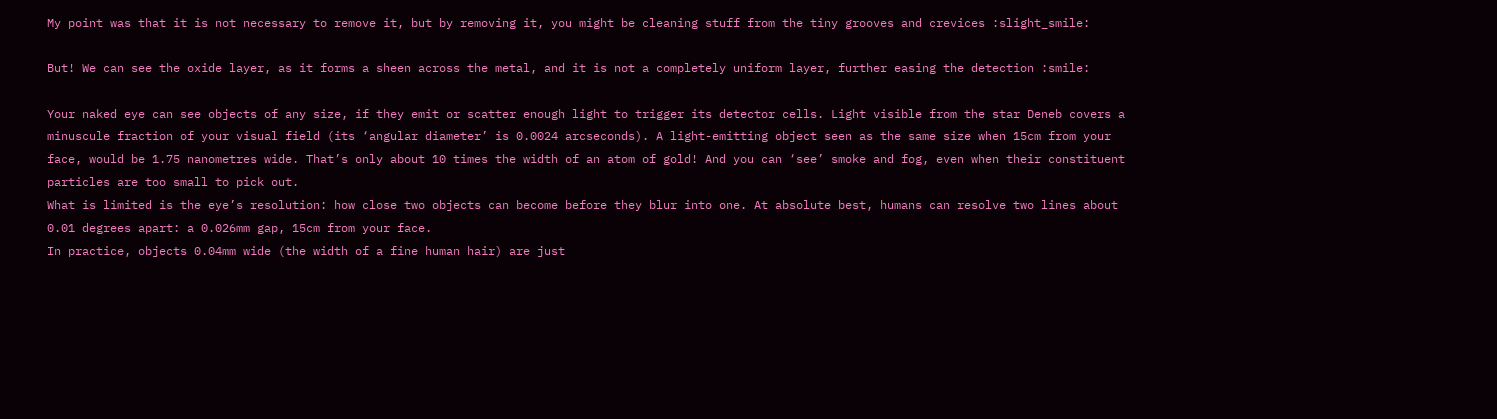My point was that it is not necessary to remove it, but by removing it, you might be cleaning stuff from the tiny grooves and crevices :slight_smile:

But! We can see the oxide layer, as it forms a sheen across the metal, and it is not a completely uniform layer, further easing the detection :smile:

Your naked eye can see objects of any size, if they emit or scatter enough light to trigger its detector cells. Light visible from the star Deneb covers a minuscule fraction of your visual field (its ‘angular diameter’ is 0.0024 arcseconds). A light-emitting object seen as the same size when 15cm from your face, would be 1.75 nanometres wide. That’s only about 10 times the width of an atom of gold! And you can ‘see’ smoke and fog, even when their constituent particles are too small to pick out.
What is limited is the eye’s resolution: how close two objects can become before they blur into one. At absolute best, humans can resolve two lines about 0.01 degrees apart: a 0.026mm gap, 15cm from your face.
In practice, objects 0.04mm wide (the width of a fine human hair) are just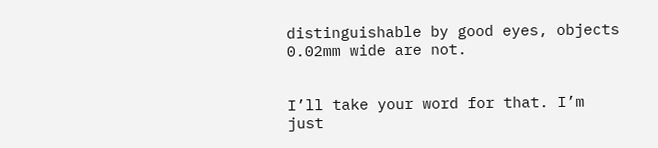distinguishable by good eyes, objects 0.02mm wide are not.


I’ll take your word for that. I’m just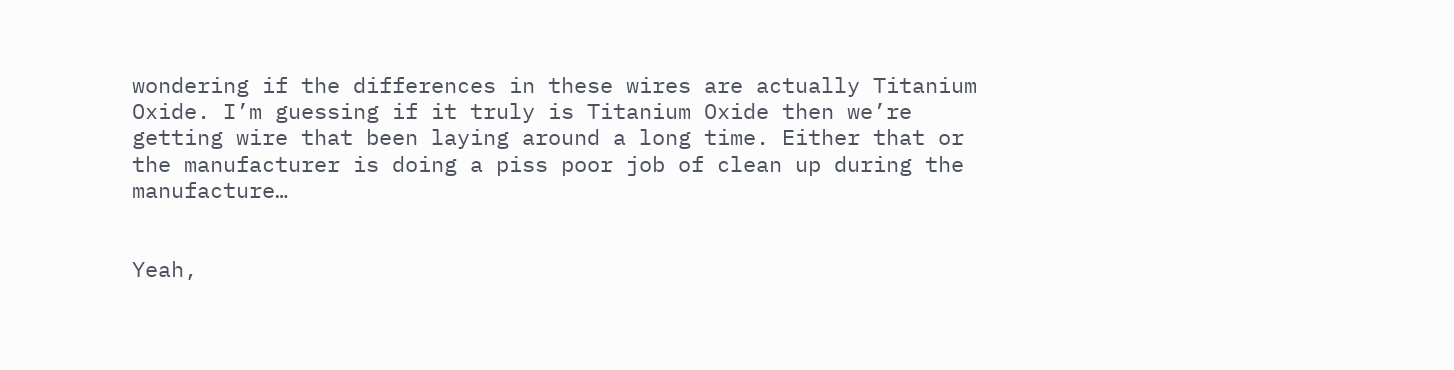wondering if the differences in these wires are actually Titanium Oxide. I’m guessing if it truly is Titanium Oxide then we’re getting wire that been laying around a long time. Either that or the manufacturer is doing a piss poor job of clean up during the manufacture…


Yeah,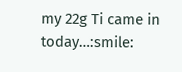my 22g Ti came in today…:smile: